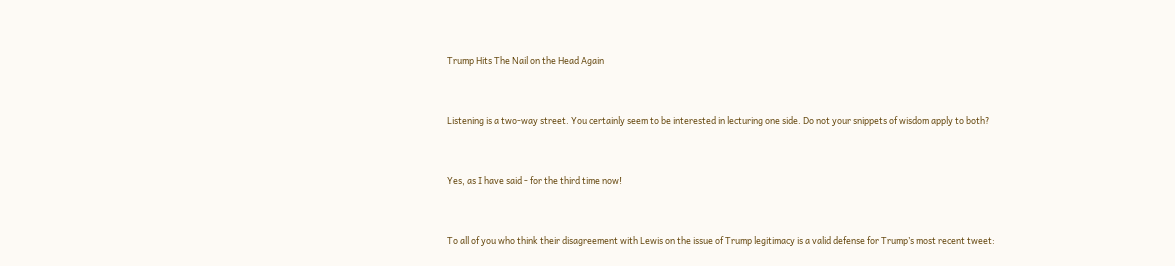Trump Hits The Nail on the Head Again


Listening is a two-way street. You certainly seem to be interested in lecturing one side. Do not your snippets of wisdom apply to both?


Yes, as I have said - for the third time now!


To all of you who think their disagreement with Lewis on the issue of Trump legitimacy is a valid defense for Trump’s most recent tweet: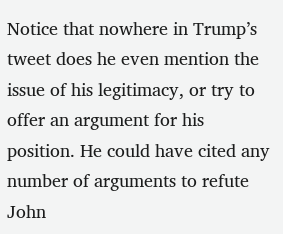Notice that nowhere in Trump’s tweet does he even mention the issue of his legitimacy, or try to offer an argument for his position. He could have cited any number of arguments to refute John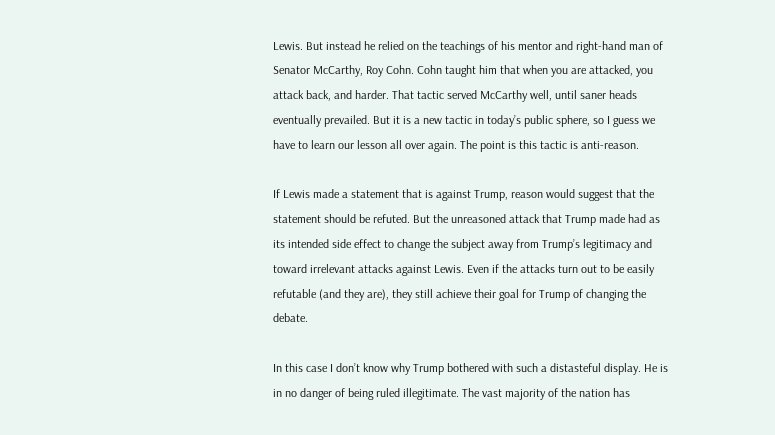Lewis. But instead he relied on the teachings of his mentor and right-hand man of Senator McCarthy, Roy Cohn. Cohn taught him that when you are attacked, you attack back, and harder. That tactic served McCarthy well, until saner heads eventually prevailed. But it is a new tactic in today’s public sphere, so I guess we have to learn our lesson all over again. The point is this tactic is anti-reason.

If Lewis made a statement that is against Trump, reason would suggest that the statement should be refuted. But the unreasoned attack that Trump made had as its intended side effect to change the subject away from Trump’s legitimacy and toward irrelevant attacks against Lewis. Even if the attacks turn out to be easily refutable (and they are), they still achieve their goal for Trump of changing the debate.

In this case I don’t know why Trump bothered with such a distasteful display. He is in no danger of being ruled illegitimate. The vast majority of the nation has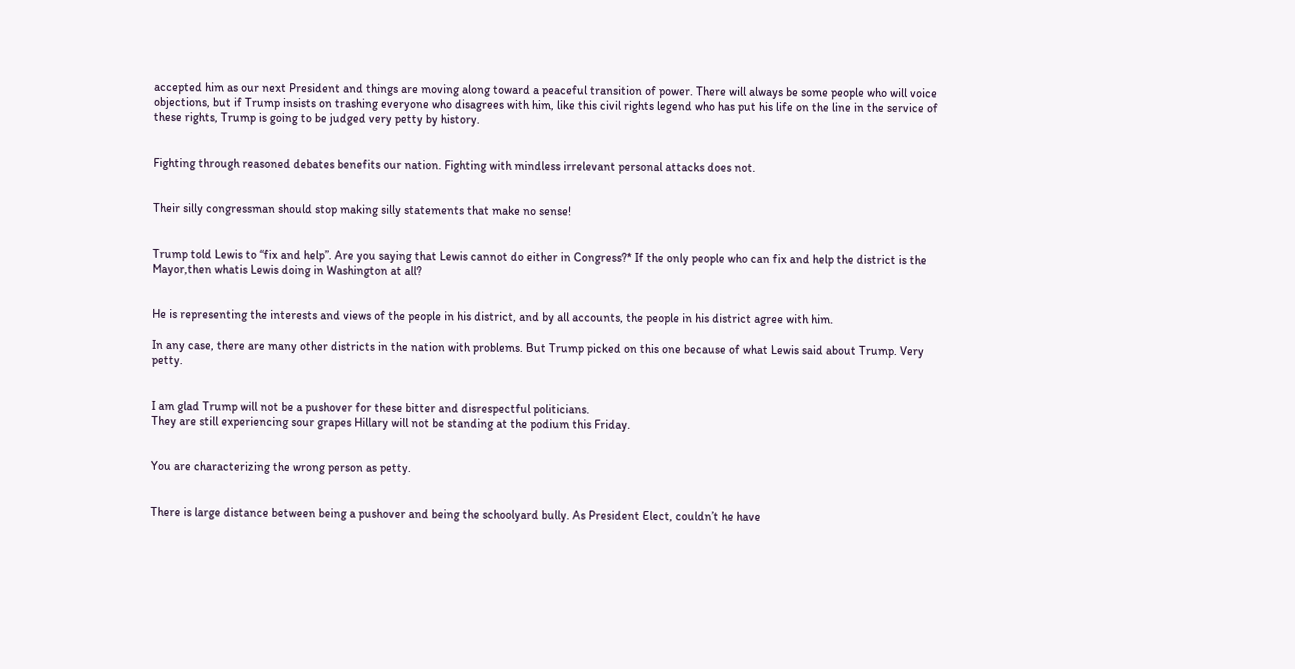accepted him as our next President and things are moving along toward a peaceful transition of power. There will always be some people who will voice objections, but if Trump insists on trashing everyone who disagrees with him, like this civil rights legend who has put his life on the line in the service of these rights, Trump is going to be judged very petty by history.


Fighting through reasoned debates benefits our nation. Fighting with mindless irrelevant personal attacks does not.


Their silly congressman should stop making silly statements that make no sense!


Trump told Lewis to “fix and help”. Are you saying that Lewis cannot do either in Congress?* If the only people who can fix and help the district is the Mayor,then whatis Lewis doing in Washington at all?


He is representing the interests and views of the people in his district, and by all accounts, the people in his district agree with him.

In any case, there are many other districts in the nation with problems. But Trump picked on this one because of what Lewis said about Trump. Very petty.


I am glad Trump will not be a pushover for these bitter and disrespectful politicians.
They are still experiencing sour grapes Hillary will not be standing at the podium this Friday.


You are characterizing the wrong person as petty.


There is large distance between being a pushover and being the schoolyard bully. As President Elect, couldn’t he have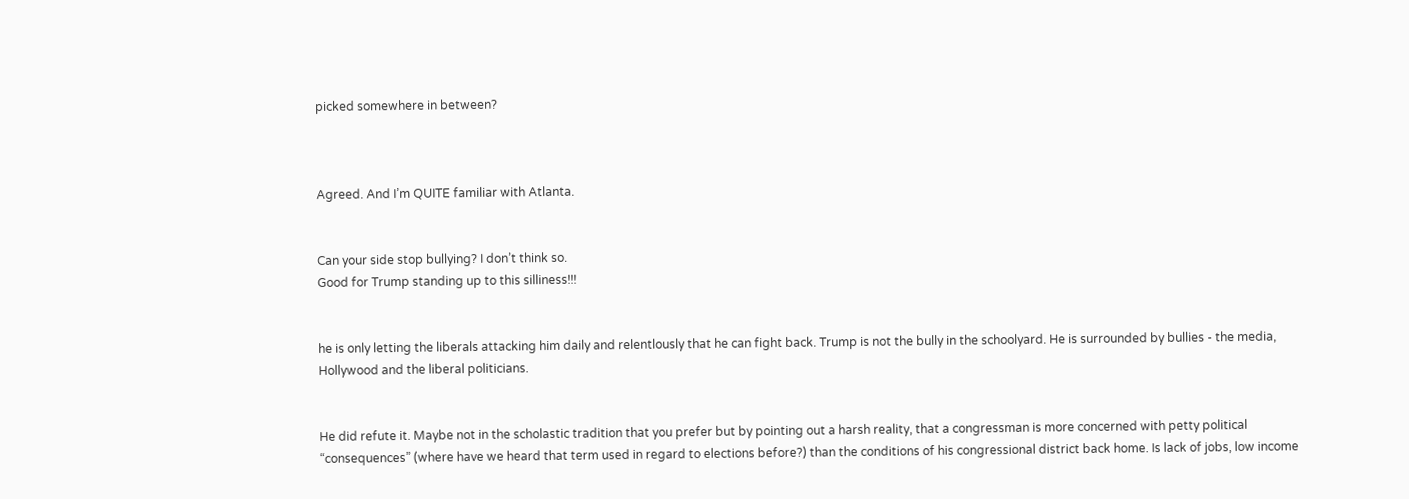picked somewhere in between?



Agreed. And I’m QUITE familiar with Atlanta.


Can your side stop bullying? I don’t think so.
Good for Trump standing up to this silliness!!!


he is only letting the liberals attacking him daily and relentlously that he can fight back. Trump is not the bully in the schoolyard. He is surrounded by bullies - the media, Hollywood and the liberal politicians.


He did refute it. Maybe not in the scholastic tradition that you prefer but by pointing out a harsh reality, that a congressman is more concerned with petty political “consequences” (where have we heard that term used in regard to elections before?) than the conditions of his congressional district back home. Is lack of jobs, low income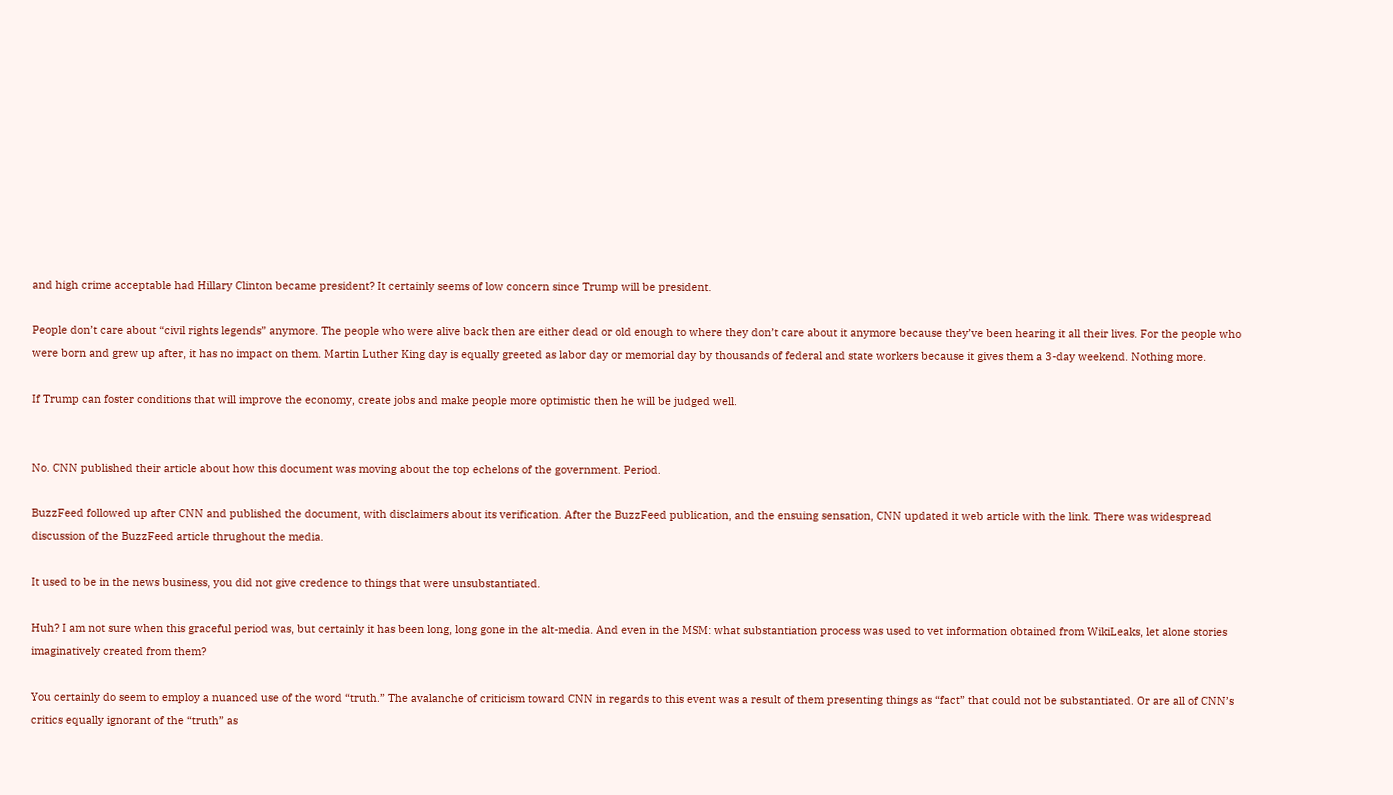and high crime acceptable had Hillary Clinton became president? It certainly seems of low concern since Trump will be president.

People don’t care about “civil rights legends” anymore. The people who were alive back then are either dead or old enough to where they don’t care about it anymore because they’ve been hearing it all their lives. For the people who were born and grew up after, it has no impact on them. Martin Luther King day is equally greeted as labor day or memorial day by thousands of federal and state workers because it gives them a 3-day weekend. Nothing more.

If Trump can foster conditions that will improve the economy, create jobs and make people more optimistic then he will be judged well.


No. CNN published their article about how this document was moving about the top echelons of the government. Period.

BuzzFeed followed up after CNN and published the document, with disclaimers about its verification. After the BuzzFeed publication, and the ensuing sensation, CNN updated it web article with the link. There was widespread discussion of the BuzzFeed article thrughout the media.

It used to be in the news business, you did not give credence to things that were unsubstantiated.

Huh? I am not sure when this graceful period was, but certainly it has been long, long gone in the alt-media. And even in the MSM: what substantiation process was used to vet information obtained from WikiLeaks, let alone stories imaginatively created from them?

You certainly do seem to employ a nuanced use of the word “truth.” The avalanche of criticism toward CNN in regards to this event was a result of them presenting things as “fact” that could not be substantiated. Or are all of CNN’s critics equally ignorant of the “truth” as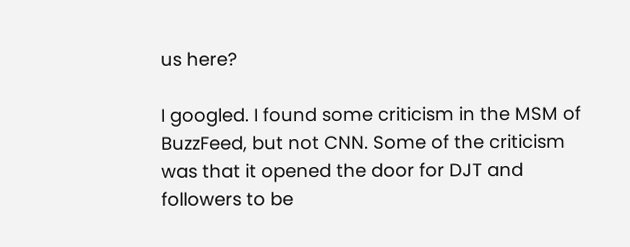us here?

I googled. I found some criticism in the MSM of BuzzFeed, but not CNN. Some of the criticism was that it opened the door for DJT and followers to be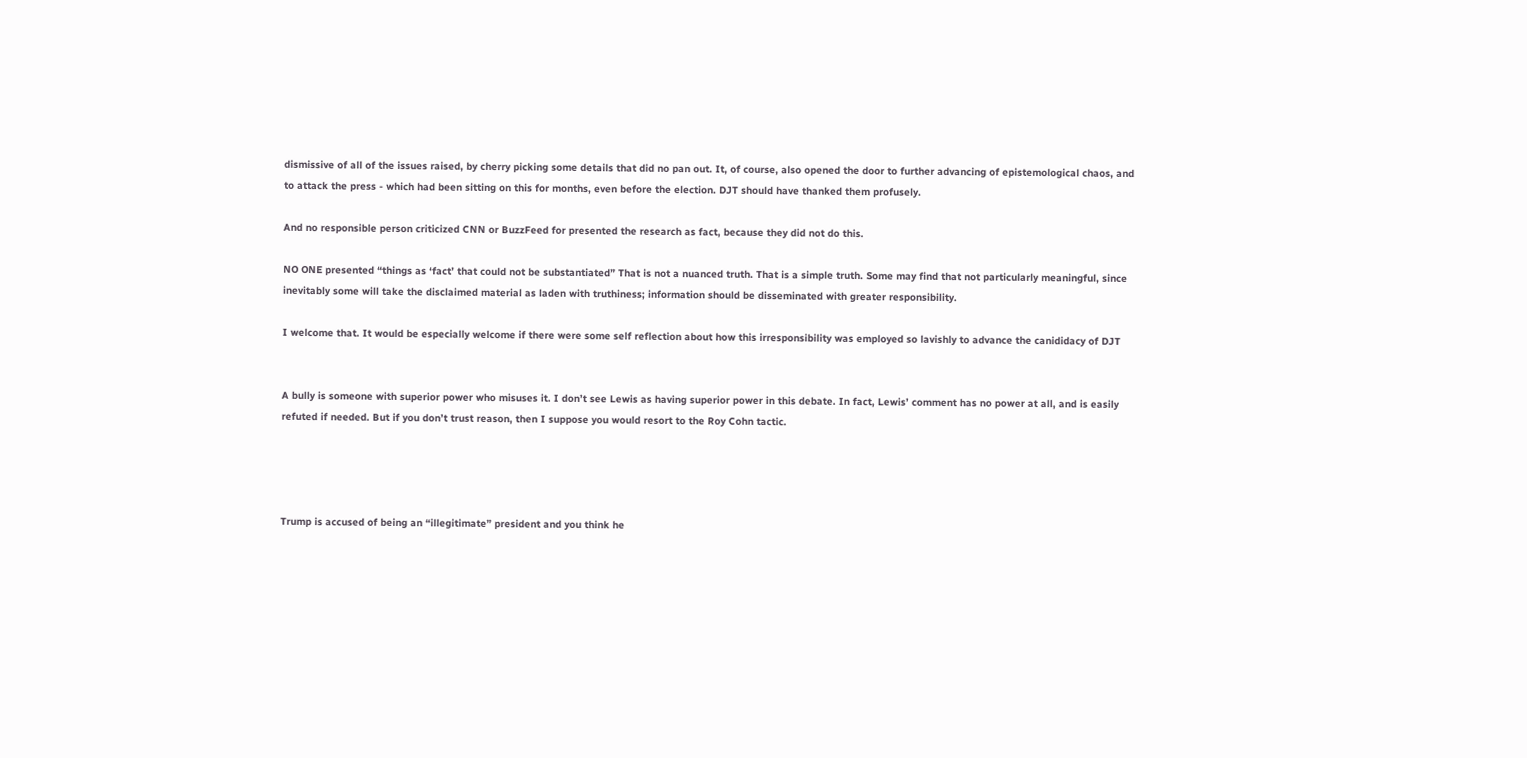dismissive of all of the issues raised, by cherry picking some details that did no pan out. It, of course, also opened the door to further advancing of epistemological chaos, and to attack the press - which had been sitting on this for months, even before the election. DJT should have thanked them profusely.

And no responsible person criticized CNN or BuzzFeed for presented the research as fact, because they did not do this.

NO ONE presented “things as ‘fact’ that could not be substantiated” That is not a nuanced truth. That is a simple truth. Some may find that not particularly meaningful, since inevitably some will take the disclaimed material as laden with truthiness; information should be disseminated with greater responsibility.

I welcome that. It would be especially welcome if there were some self reflection about how this irresponsibility was employed so lavishly to advance the canididacy of DJT


A bully is someone with superior power who misuses it. I don’t see Lewis as having superior power in this debate. In fact, Lewis’ comment has no power at all, and is easily refuted if needed. But if you don’t trust reason, then I suppose you would resort to the Roy Cohn tactic.




Trump is accused of being an “illegitimate” president and you think he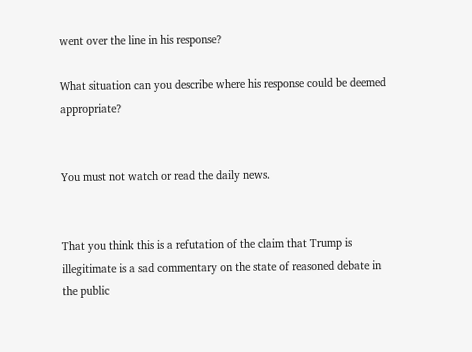went over the line in his response?

What situation can you describe where his response could be deemed appropriate?


You must not watch or read the daily news.


That you think this is a refutation of the claim that Trump is illegitimate is a sad commentary on the state of reasoned debate in the public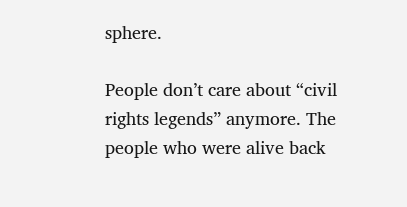sphere.

People don’t care about “civil rights legends” anymore. The people who were alive back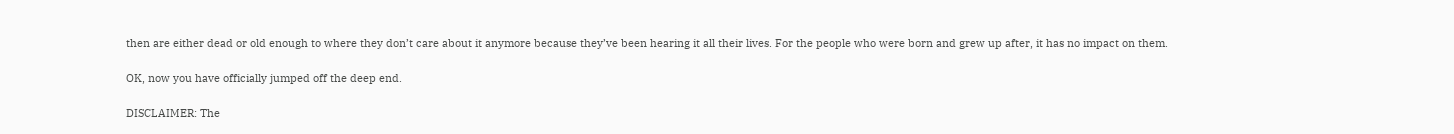then are either dead or old enough to where they don’t care about it anymore because they’ve been hearing it all their lives. For the people who were born and grew up after, it has no impact on them.

OK, now you have officially jumped off the deep end.

DISCLAIMER: The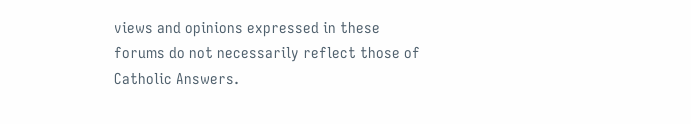views and opinions expressed in these forums do not necessarily reflect those of Catholic Answers.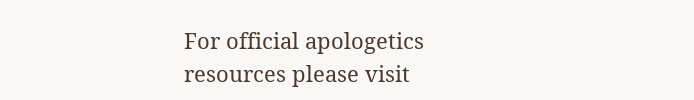For official apologetics resources please visit